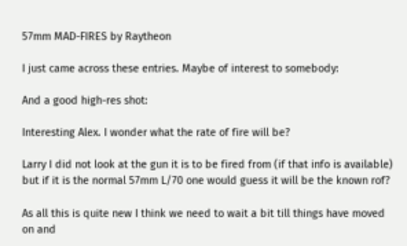57mm MAD-FIRES by Raytheon

I just came across these entries. Maybe of interest to somebody:

And a good high-res shot:

Interesting Alex. I wonder what the rate of fire will be?

Larry I did not look at the gun it is to be fired from (if that info is available) but if it is the normal 57mm L/70 one would guess it will be the known rof?

As all this is quite new I think we need to wait a bit till things have moved on and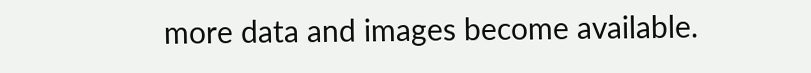more data and images become available.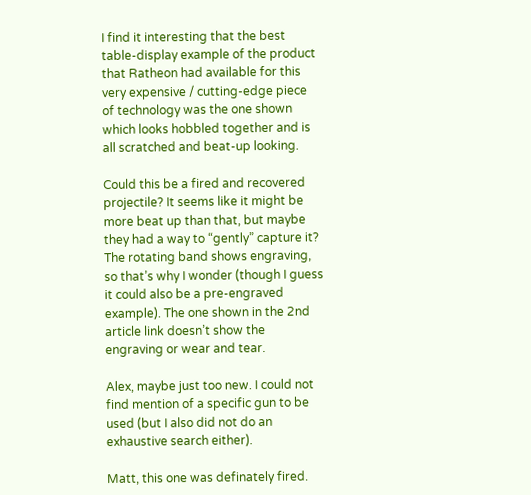I find it interesting that the best table-display example of the product that Ratheon had available for this very expensive / cutting-edge piece of technology was the one shown which looks hobbled together and is all scratched and beat-up looking.

Could this be a fired and recovered projectile? It seems like it might be more beat up than that, but maybe they had a way to “gently” capture it? The rotating band shows engraving, so that’s why I wonder (though I guess it could also be a pre-engraved example). The one shown in the 2nd article link doesn’t show the engraving or wear and tear.

Alex, maybe just too new. I could not find mention of a specific gun to be used (but I also did not do an exhaustive search either).

Matt, this one was definately fired.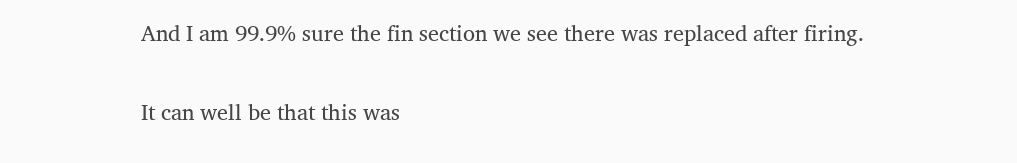And I am 99.9% sure the fin section we see there was replaced after firing.

It can well be that this was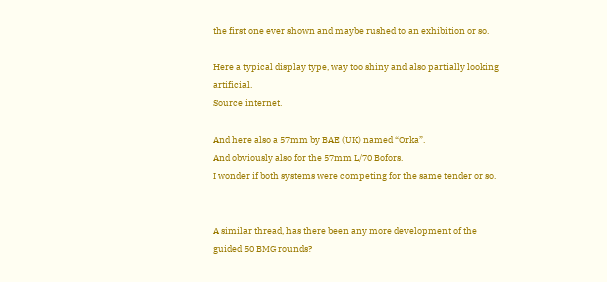the first one ever shown and maybe rushed to an exhibition or so.

Here a typical display type, way too shiny and also partially looking artificial.
Source internet.

And here also a 57mm by BAE (UK) named “Orka”.
And obviously also for the 57mm L/70 Bofors.
I wonder if both systems were competing for the same tender or so.


A similar thread, has there been any more development of the guided 50 BMG rounds?